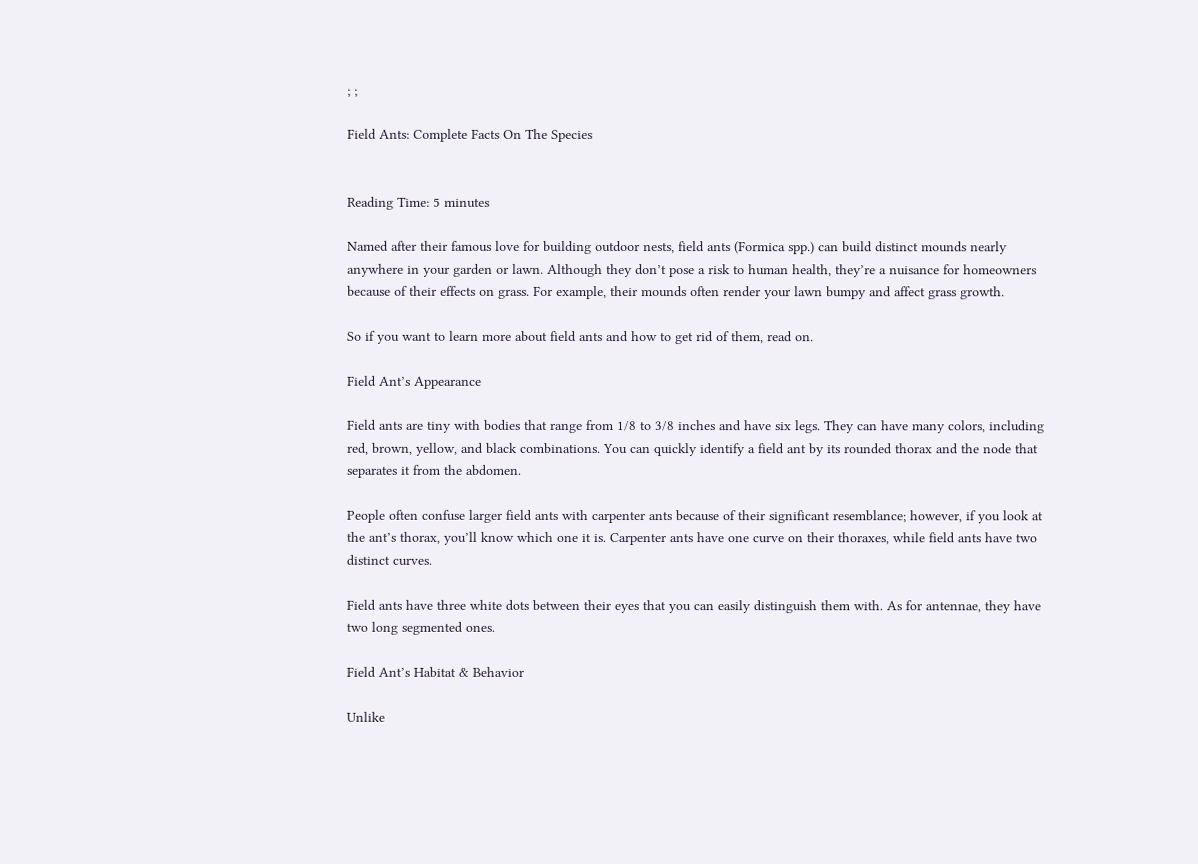; ;

Field Ants: Complete Facts On The Species


Reading Time: 5 minutes

Named after their famous love for building outdoor nests, field ants (Formica spp.) can build distinct mounds nearly anywhere in your garden or lawn. Although they don’t pose a risk to human health, they’re a nuisance for homeowners because of their effects on grass. For example, their mounds often render your lawn bumpy and affect grass growth.

So if you want to learn more about field ants and how to get rid of them, read on.

Field Ant’s Appearance

Field ants are tiny with bodies that range from 1/8 to 3/8 inches and have six legs. They can have many colors, including red, brown, yellow, and black combinations. You can quickly identify a field ant by its rounded thorax and the node that separates it from the abdomen.

People often confuse larger field ants with carpenter ants because of their significant resemblance; however, if you look at the ant’s thorax, you’ll know which one it is. Carpenter ants have one curve on their thoraxes, while field ants have two distinct curves.

Field ants have three white dots between their eyes that you can easily distinguish them with. As for antennae, they have two long segmented ones.

Field Ant’s Habitat & Behavior

Unlike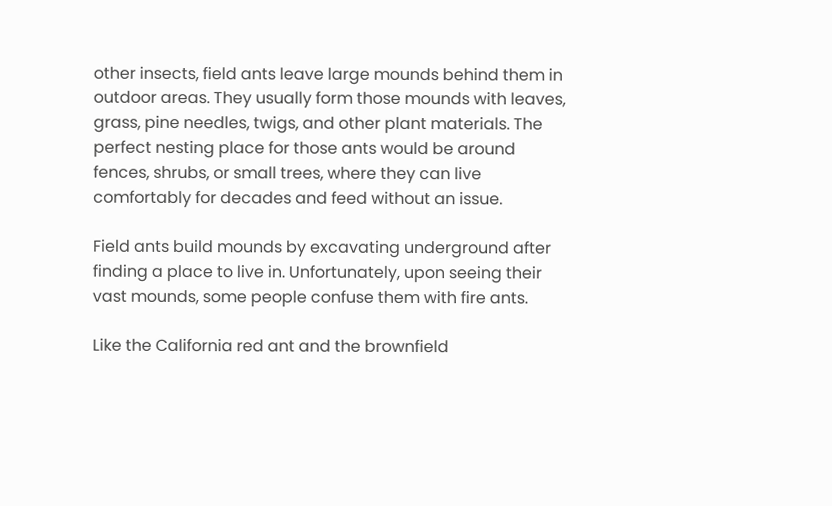other insects, field ants leave large mounds behind them in outdoor areas. They usually form those mounds with leaves, grass, pine needles, twigs, and other plant materials. The perfect nesting place for those ants would be around fences, shrubs, or small trees, where they can live comfortably for decades and feed without an issue.

Field ants build mounds by excavating underground after finding a place to live in. Unfortunately, upon seeing their vast mounds, some people confuse them with fire ants.

Like the California red ant and the brownfield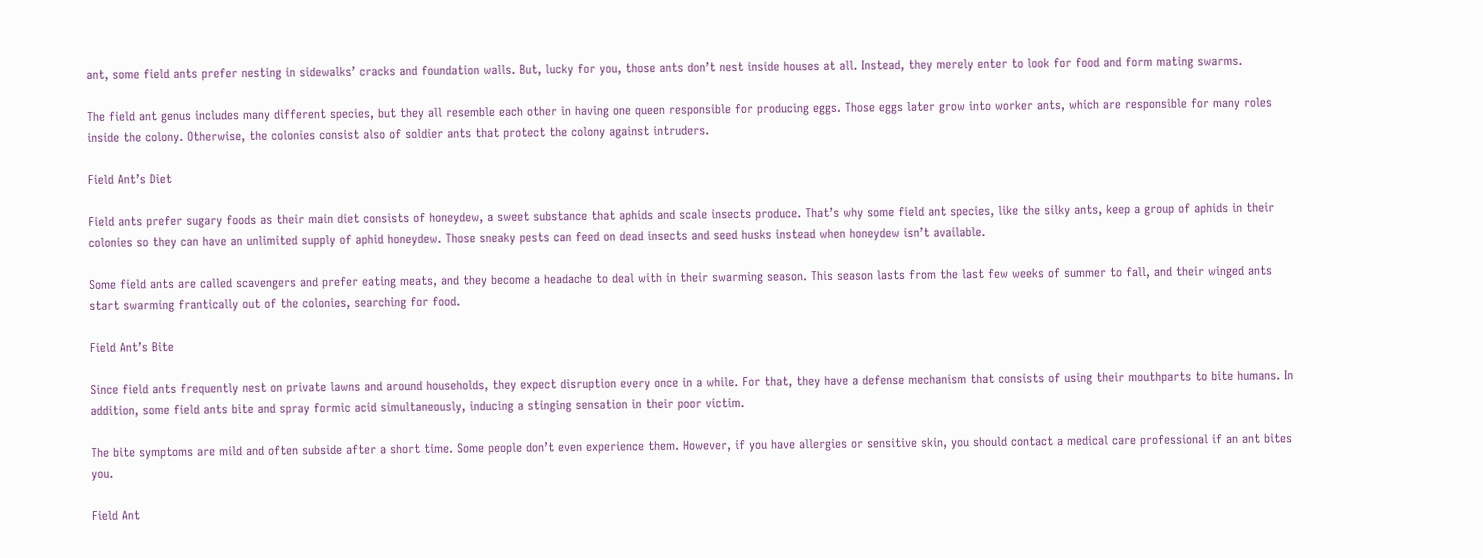ant, some field ants prefer nesting in sidewalks’ cracks and foundation walls. But, lucky for you, those ants don’t nest inside houses at all. Instead, they merely enter to look for food and form mating swarms.

The field ant genus includes many different species, but they all resemble each other in having one queen responsible for producing eggs. Those eggs later grow into worker ants, which are responsible for many roles inside the colony. Otherwise, the colonies consist also of soldier ants that protect the colony against intruders.

Field Ant’s Diet

Field ants prefer sugary foods as their main diet consists of honeydew, a sweet substance that aphids and scale insects produce. That’s why some field ant species, like the silky ants, keep a group of aphids in their colonies so they can have an unlimited supply of aphid honeydew. Those sneaky pests can feed on dead insects and seed husks instead when honeydew isn’t available.

Some field ants are called scavengers and prefer eating meats, and they become a headache to deal with in their swarming season. This season lasts from the last few weeks of summer to fall, and their winged ants start swarming frantically out of the colonies, searching for food.

Field Ant’s Bite

Since field ants frequently nest on private lawns and around households, they expect disruption every once in a while. For that, they have a defense mechanism that consists of using their mouthparts to bite humans. In addition, some field ants bite and spray formic acid simultaneously, inducing a stinging sensation in their poor victim.

The bite symptoms are mild and often subside after a short time. Some people don’t even experience them. However, if you have allergies or sensitive skin, you should contact a medical care professional if an ant bites you.

Field Ant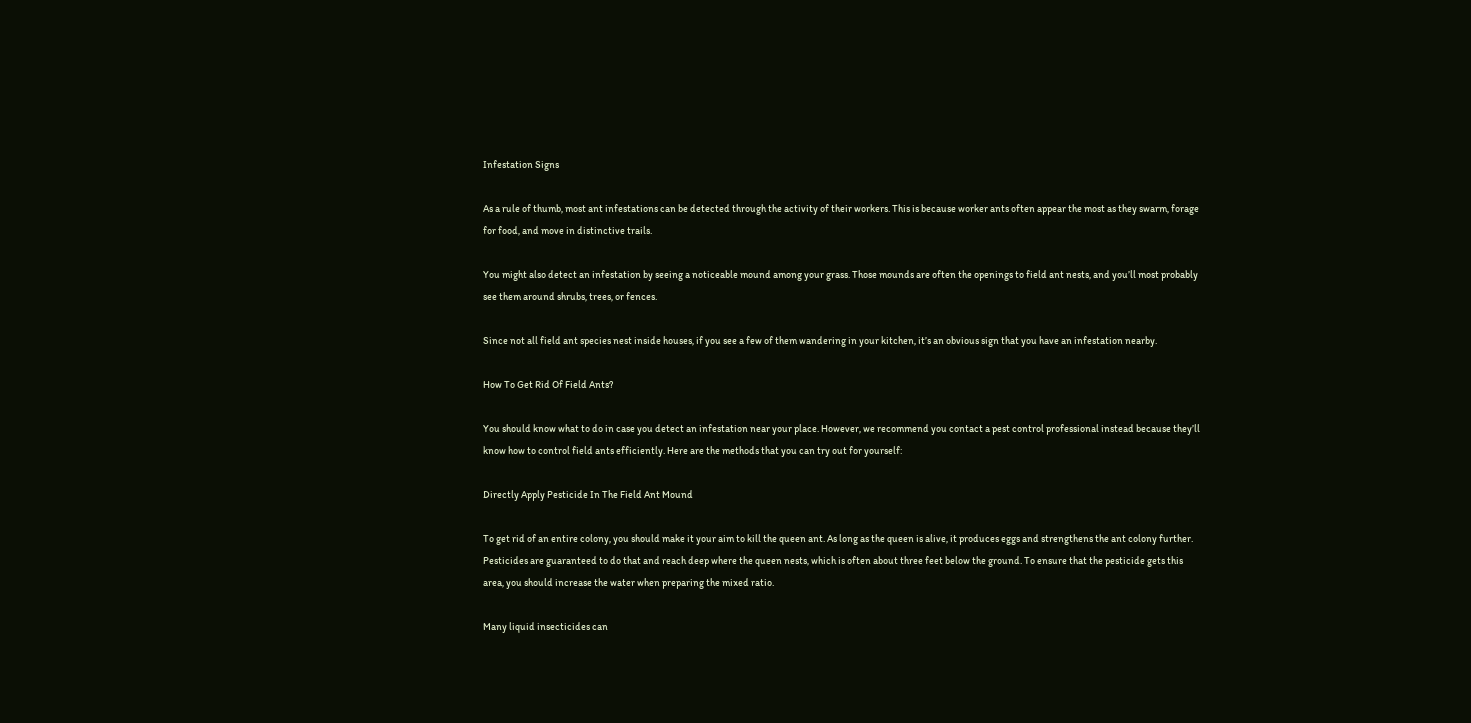Infestation Signs

As a rule of thumb, most ant infestations can be detected through the activity of their workers. This is because worker ants often appear the most as they swarm, forage for food, and move in distinctive trails.

You might also detect an infestation by seeing a noticeable mound among your grass. Those mounds are often the openings to field ant nests, and you’ll most probably see them around shrubs, trees, or fences.

Since not all field ant species nest inside houses, if you see a few of them wandering in your kitchen, it’s an obvious sign that you have an infestation nearby.

How To Get Rid Of Field Ants?

You should know what to do in case you detect an infestation near your place. However, we recommend you contact a pest control professional instead because they’ll know how to control field ants efficiently. Here are the methods that you can try out for yourself:

Directly Apply Pesticide In The Field Ant Mound

To get rid of an entire colony, you should make it your aim to kill the queen ant. As long as the queen is alive, it produces eggs and strengthens the ant colony further. Pesticides are guaranteed to do that and reach deep where the queen nests, which is often about three feet below the ground. To ensure that the pesticide gets this area, you should increase the water when preparing the mixed ratio.

Many liquid insecticides can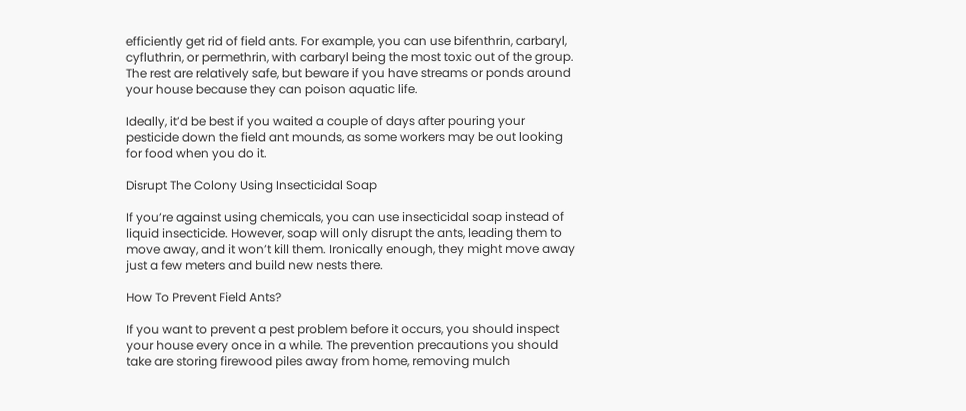efficiently get rid of field ants. For example, you can use bifenthrin, carbaryl, cyfluthrin, or permethrin, with carbaryl being the most toxic out of the group. The rest are relatively safe, but beware if you have streams or ponds around your house because they can poison aquatic life.

Ideally, it’d be best if you waited a couple of days after pouring your pesticide down the field ant mounds, as some workers may be out looking for food when you do it.

Disrupt The Colony Using Insecticidal Soap

If you’re against using chemicals, you can use insecticidal soap instead of liquid insecticide. However, soap will only disrupt the ants, leading them to move away, and it won’t kill them. Ironically enough, they might move away just a few meters and build new nests there.

How To Prevent Field Ants?

If you want to prevent a pest problem before it occurs, you should inspect your house every once in a while. The prevention precautions you should take are storing firewood piles away from home, removing mulch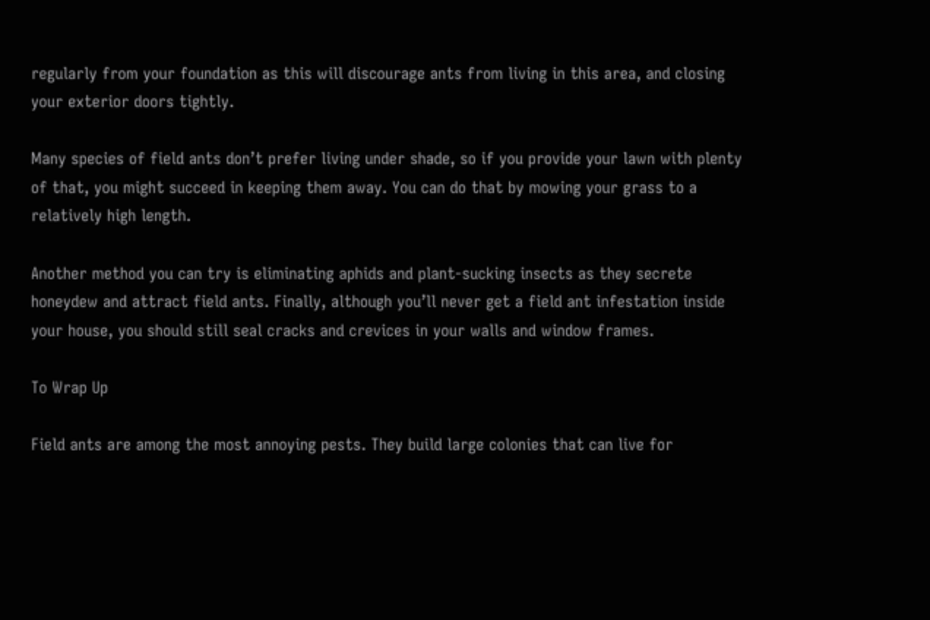regularly from your foundation as this will discourage ants from living in this area, and closing your exterior doors tightly.

Many species of field ants don’t prefer living under shade, so if you provide your lawn with plenty of that, you might succeed in keeping them away. You can do that by mowing your grass to a relatively high length.

Another method you can try is eliminating aphids and plant-sucking insects as they secrete honeydew and attract field ants. Finally, although you’ll never get a field ant infestation inside your house, you should still seal cracks and crevices in your walls and window frames.

To Wrap Up

Field ants are among the most annoying pests. They build large colonies that can live for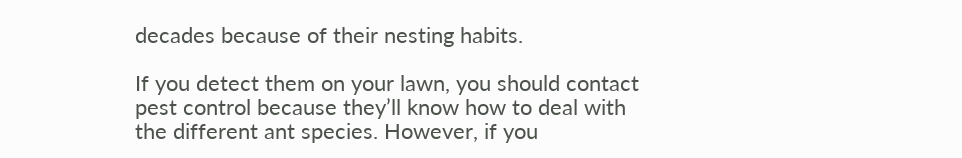decades because of their nesting habits.

If you detect them on your lawn, you should contact pest control because they’ll know how to deal with the different ant species. However, if you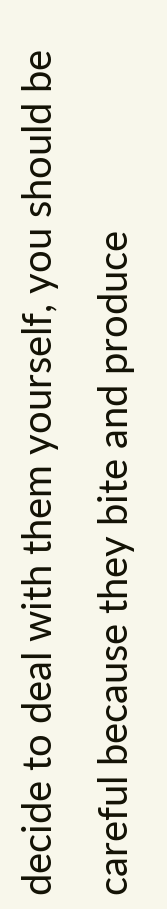decide to deal with them yourself, you should be careful because they bite and produce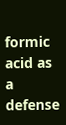formic acid as a defense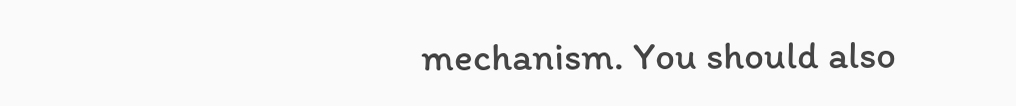mechanism. You should also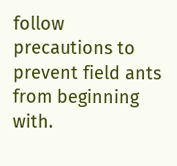follow precautions to prevent field ants from beginning with.